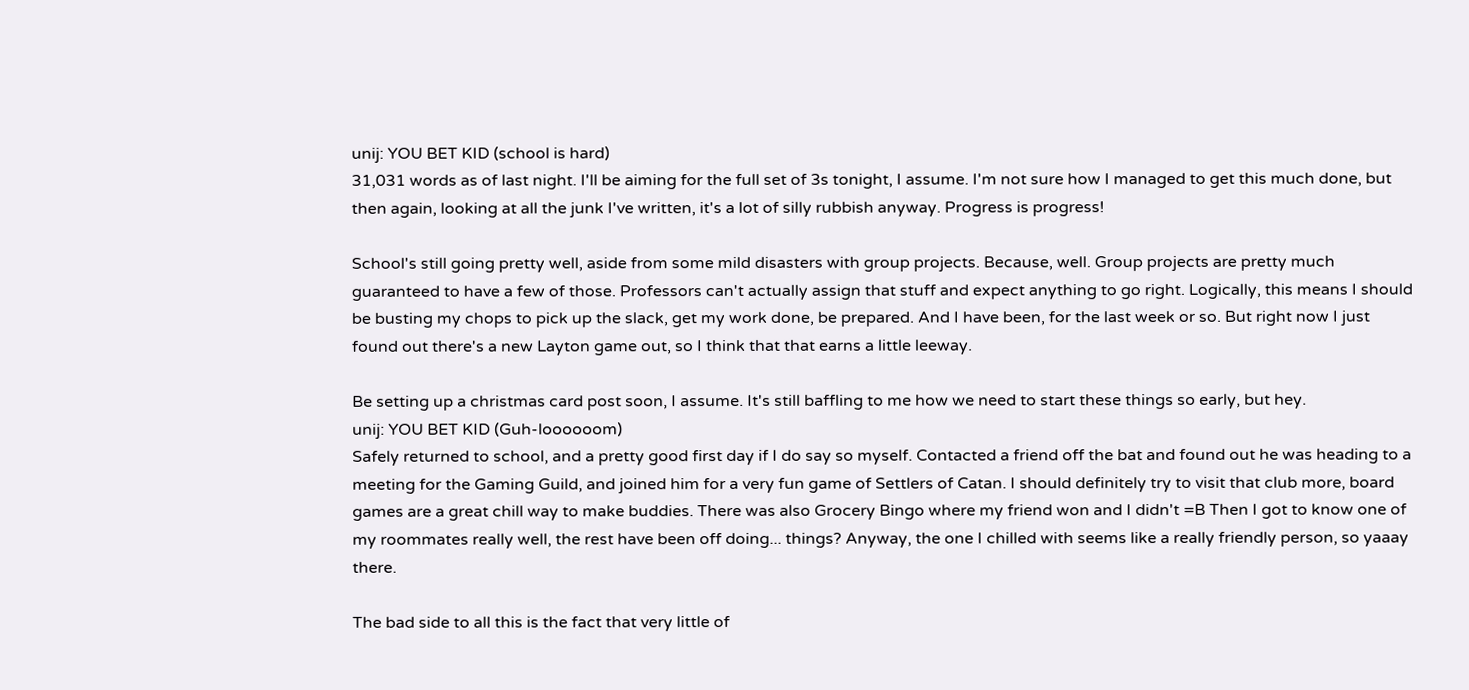unij: YOU BET KID (school is hard)
31,031 words as of last night. I'll be aiming for the full set of 3s tonight, I assume. I'm not sure how I managed to get this much done, but then again, looking at all the junk I've written, it's a lot of silly rubbish anyway. Progress is progress!

School's still going pretty well, aside from some mild disasters with group projects. Because, well. Group projects are pretty much guaranteed to have a few of those. Professors can't actually assign that stuff and expect anything to go right. Logically, this means I should be busting my chops to pick up the slack, get my work done, be prepared. And I have been, for the last week or so. But right now I just found out there's a new Layton game out, so I think that that earns a little leeway.

Be setting up a christmas card post soon, I assume. It's still baffling to me how we need to start these things so early, but hey.
unij: YOU BET KID (Guh-loooooom)
Safely returned to school, and a pretty good first day if I do say so myself. Contacted a friend off the bat and found out he was heading to a meeting for the Gaming Guild, and joined him for a very fun game of Settlers of Catan. I should definitely try to visit that club more, board games are a great chill way to make buddies. There was also Grocery Bingo where my friend won and I didn't =B Then I got to know one of my roommates really well, the rest have been off doing... things? Anyway, the one I chilled with seems like a really friendly person, so yaaay there.

The bad side to all this is the fact that very little of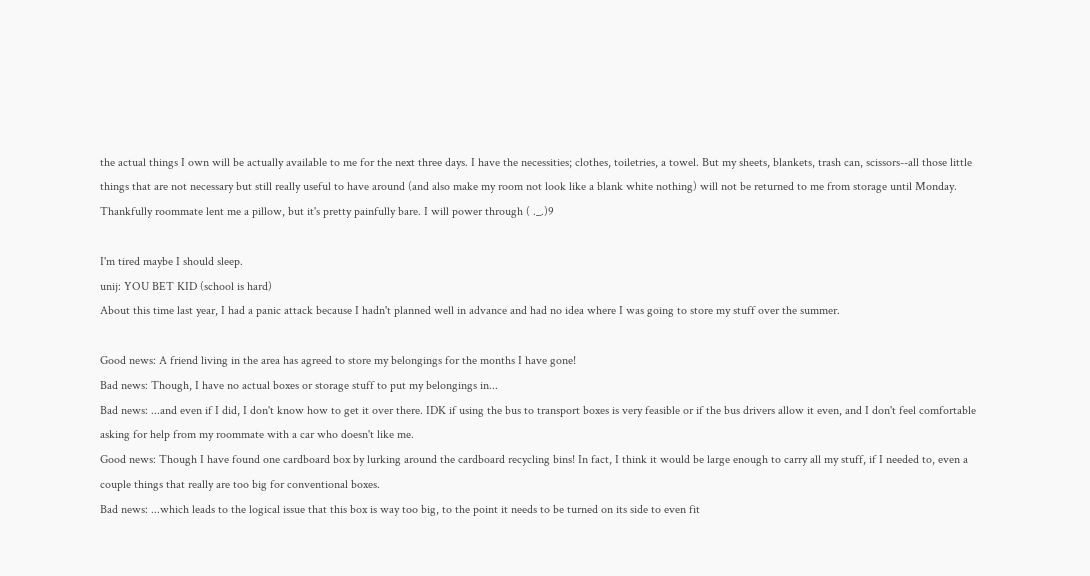the actual things I own will be actually available to me for the next three days. I have the necessities; clothes, toiletries, a towel. But my sheets, blankets, trash can, scissors--all those little things that are not necessary but still really useful to have around (and also make my room not look like a blank white nothing) will not be returned to me from storage until Monday. Thankfully roommate lent me a pillow, but it's pretty painfully bare. I will power through ( ._.)9

I'm tired maybe I should sleep.
unij: YOU BET KID (school is hard)
About this time last year, I had a panic attack because I hadn't planned well in advance and had no idea where I was going to store my stuff over the summer.

Good news: A friend living in the area has agreed to store my belongings for the months I have gone!
Bad news: Though, I have no actual boxes or storage stuff to put my belongings in...
Bad news: ...and even if I did, I don't know how to get it over there. IDK if using the bus to transport boxes is very feasible or if the bus drivers allow it even, and I don't feel comfortable asking for help from my roommate with a car who doesn't like me.
Good news: Though I have found one cardboard box by lurking around the cardboard recycling bins! In fact, I think it would be large enough to carry all my stuff, if I needed to, even a couple things that really are too big for conventional boxes.
Bad news: ...which leads to the logical issue that this box is way too big, to the point it needs to be turned on its side to even fit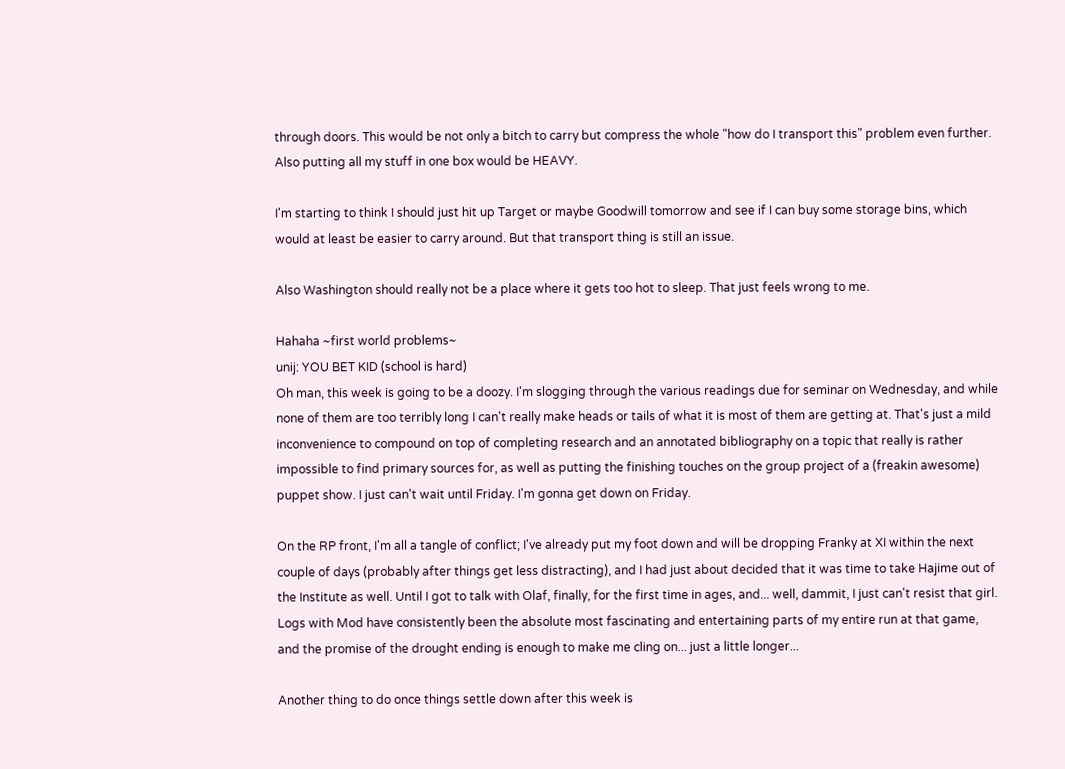through doors. This would be not only a bitch to carry but compress the whole "how do I transport this" problem even further. Also putting all my stuff in one box would be HEAVY.

I'm starting to think I should just hit up Target or maybe Goodwill tomorrow and see if I can buy some storage bins, which would at least be easier to carry around. But that transport thing is still an issue.

Also Washington should really not be a place where it gets too hot to sleep. That just feels wrong to me.

Hahaha ~first world problems~
unij: YOU BET KID (school is hard)
Oh man, this week is going to be a doozy. I'm slogging through the various readings due for seminar on Wednesday, and while none of them are too terribly long I can't really make heads or tails of what it is most of them are getting at. That's just a mild inconvenience to compound on top of completing research and an annotated bibliography on a topic that really is rather impossible to find primary sources for, as well as putting the finishing touches on the group project of a (freakin awesome) puppet show. I just can't wait until Friday. I'm gonna get down on Friday.

On the RP front, I'm all a tangle of conflict; I've already put my foot down and will be dropping Franky at XI within the next couple of days (probably after things get less distracting), and I had just about decided that it was time to take Hajime out of the Institute as well. Until I got to talk with Olaf, finally, for the first time in ages, and... well, dammit, I just can't resist that girl. Logs with Mod have consistently been the absolute most fascinating and entertaining parts of my entire run at that game, and the promise of the drought ending is enough to make me cling on... just a little longer...

Another thing to do once things settle down after this week is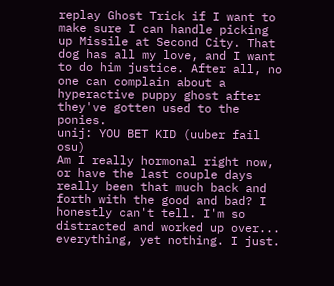replay Ghost Trick if I want to make sure I can handle picking up Missile at Second City. That dog has all my love, and I want to do him justice. After all, no one can complain about a hyperactive puppy ghost after they've gotten used to the ponies.
unij: YOU BET KID (uuber fail osu)
Am I really hormonal right now, or have the last couple days really been that much back and forth with the good and bad? I honestly can't tell. I'm so distracted and worked up over... everything, yet nothing. I just.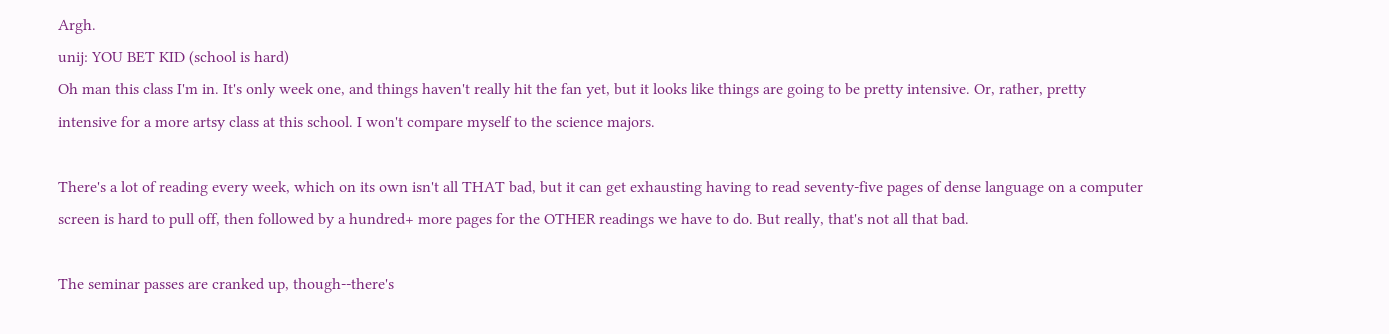Argh.
unij: YOU BET KID (school is hard)
Oh man this class I'm in. It's only week one, and things haven't really hit the fan yet, but it looks like things are going to be pretty intensive. Or, rather, pretty intensive for a more artsy class at this school. I won't compare myself to the science majors.

There's a lot of reading every week, which on its own isn't all THAT bad, but it can get exhausting having to read seventy-five pages of dense language on a computer screen is hard to pull off, then followed by a hundred+ more pages for the OTHER readings we have to do. But really, that's not all that bad.

The seminar passes are cranked up, though--there's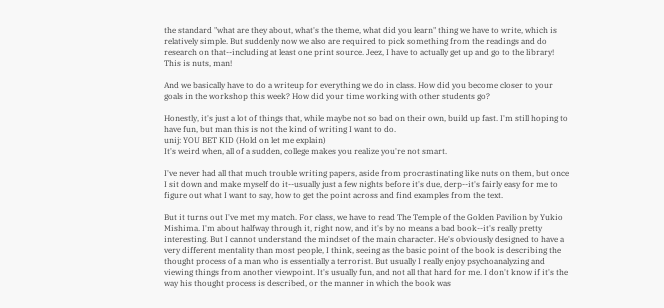the standard "what are they about, what's the theme, what did you learn" thing we have to write, which is relatively simple. But suddenly now we also are required to pick something from the readings and do research on that--including at least one print source. Jeez, I have to actually get up and go to the library! This is nuts, man!

And we basically have to do a writeup for everything we do in class. How did you become closer to your goals in the workshop this week? How did your time working with other students go?

Honestly, it's just a lot of things that, while maybe not so bad on their own, build up fast. I'm still hoping to have fun, but man this is not the kind of writing I want to do.
unij: YOU BET KID (Hold on let me explain)
It's weird when, all of a sudden, college makes you realize you're not smart.

I've never had all that much trouble writing papers, aside from procrastinating like nuts on them, but once I sit down and make myself do it--usually just a few nights before it's due, derp--it's fairly easy for me to figure out what I want to say, how to get the point across and find examples from the text.

But it turns out I've met my match. For class, we have to read The Temple of the Golden Pavilion by Yukio Mishima. I'm about halfway through it, right now, and it's by no means a bad book--it's really pretty interesting. But I cannot understand the mindset of the main character. He's obviously designed to have a very different mentality than most people, I think, seeing as the basic point of the book is describing the thought process of a man who is essentially a terrorist. But usually I really enjoy psychoanalyzing and viewing things from another viewpoint. It's usually fun, and not all that hard for me. I don't know if it's the way his thought process is described, or the manner in which the book was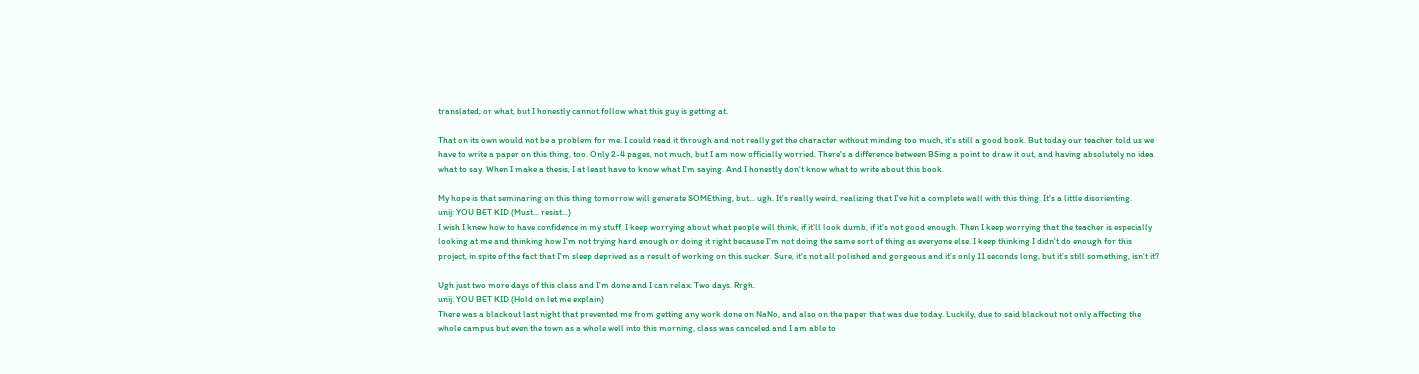translated, or what, but I honestly cannot follow what this guy is getting at.

That on its own would not be a problem for me. I could read it through and not really get the character without minding too much, it's still a good book. But today our teacher told us we have to write a paper on this thing, too. Only 2-4 pages, not much, but I am now officially worried. There's a difference between BSing a point to draw it out, and having absolutely no idea what to say. When I make a thesis, I at least have to know what I'm saying. And I honestly don't know what to write about this book.

My hope is that seminaring on this thing tomorrow will generate SOMEthing, but... ugh. It's really weird, realizing that I've hit a complete wall with this thing. It's a little disorienting.
unij: YOU BET KID (Must... resist...)
I wish I knew how to have confidence in my stuff. I keep worrying about what people will think, if it'll look dumb, if it's not good enough. Then I keep worrying that the teacher is especially looking at me and thinking how I'm not trying hard enough or doing it right because I'm not doing the same sort of thing as everyone else. I keep thinking I didn't do enough for this project, in spite of the fact that I'm sleep deprived as a result of working on this sucker. Sure, it's not all polished and gorgeous and it's only 11 seconds long, but it's still something, isn't it?

Ugh just two more days of this class and I'm done and I can relax. Two days. Rrgh.
unij: YOU BET KID (Hold on let me explain)
There was a blackout last night that prevented me from getting any work done on NaNo, and also on the paper that was due today. Luckily, due to said blackout not only affecting the whole campus but even the town as a whole well into this morning, class was canceled and I am able to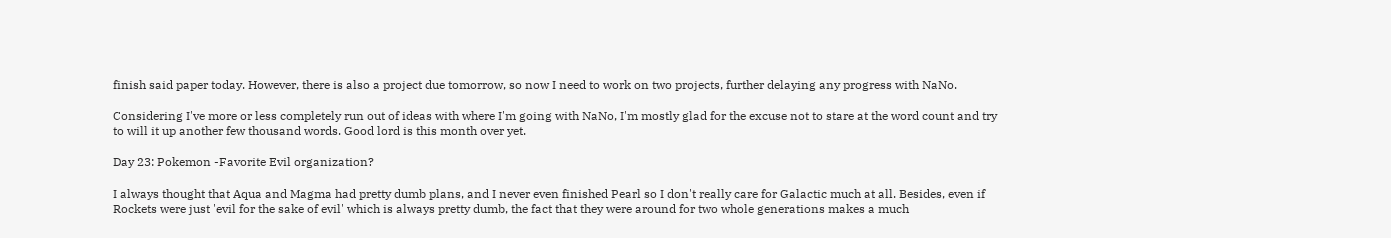finish said paper today. However, there is also a project due tomorrow, so now I need to work on two projects, further delaying any progress with NaNo.

Considering I've more or less completely run out of ideas with where I'm going with NaNo, I'm mostly glad for the excuse not to stare at the word count and try to will it up another few thousand words. Good lord is this month over yet.

Day 23: Pokemon -Favorite Evil organization?

I always thought that Aqua and Magma had pretty dumb plans, and I never even finished Pearl so I don't really care for Galactic much at all. Besides, even if Rockets were just 'evil for the sake of evil' which is always pretty dumb, the fact that they were around for two whole generations makes a much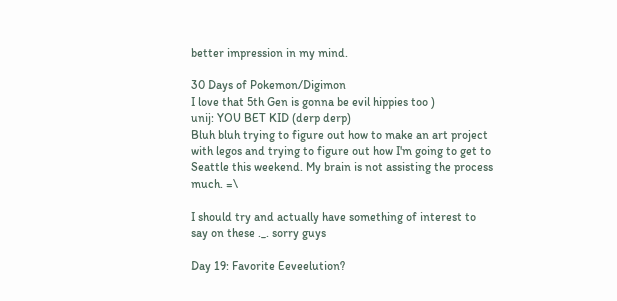better impression in my mind.

30 Days of Pokemon/Digimon
I love that 5th Gen is gonna be evil hippies too )
unij: YOU BET KID (derp derp)
Bluh bluh trying to figure out how to make an art project with legos and trying to figure out how I'm going to get to Seattle this weekend. My brain is not assisting the process much. =\

I should try and actually have something of interest to say on these ._. sorry guys

Day 19: Favorite Eeveelution?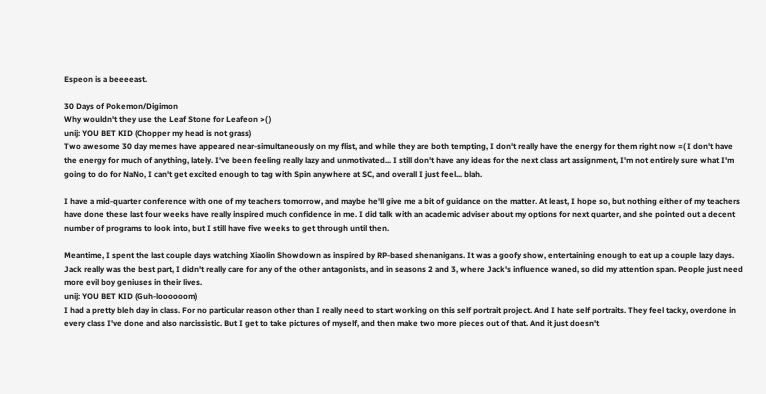Espeon is a beeeeast.

30 Days of Pokemon/Digimon
Why wouldn't they use the Leaf Stone for Leafeon >( )
unij: YOU BET KID (Chopper my head is not grass)
Two awesome 30 day memes have appeared near-simultaneously on my flist, and while they are both tempting, I don't really have the energy for them right now =( I don't have the energy for much of anything, lately. I've been feeling really lazy and unmotivated... I still don't have any ideas for the next class art assignment, I'm not entirely sure what I'm going to do for NaNo, I can't get excited enough to tag with Spin anywhere at SC, and overall I just feel... blah.

I have a mid-quarter conference with one of my teachers tomorrow, and maybe he'll give me a bit of guidance on the matter. At least, I hope so, but nothing either of my teachers have done these last four weeks have really inspired much confidence in me. I did talk with an academic adviser about my options for next quarter, and she pointed out a decent number of programs to look into, but I still have five weeks to get through until then.

Meantime, I spent the last couple days watching Xiaolin Showdown as inspired by RP-based shenanigans. It was a goofy show, entertaining enough to eat up a couple lazy days. Jack really was the best part, I didn't really care for any of the other antagonists, and in seasons 2 and 3, where Jack's influence waned, so did my attention span. People just need more evil boy geniuses in their lives.
unij: YOU BET KID (Guh-loooooom)
I had a pretty bleh day in class. For no particular reason other than I really need to start working on this self portrait project. And I hate self portraits. They feel tacky, overdone in every class I've done and also narcissistic. But I get to take pictures of myself, and then make two more pieces out of that. And it just doesn't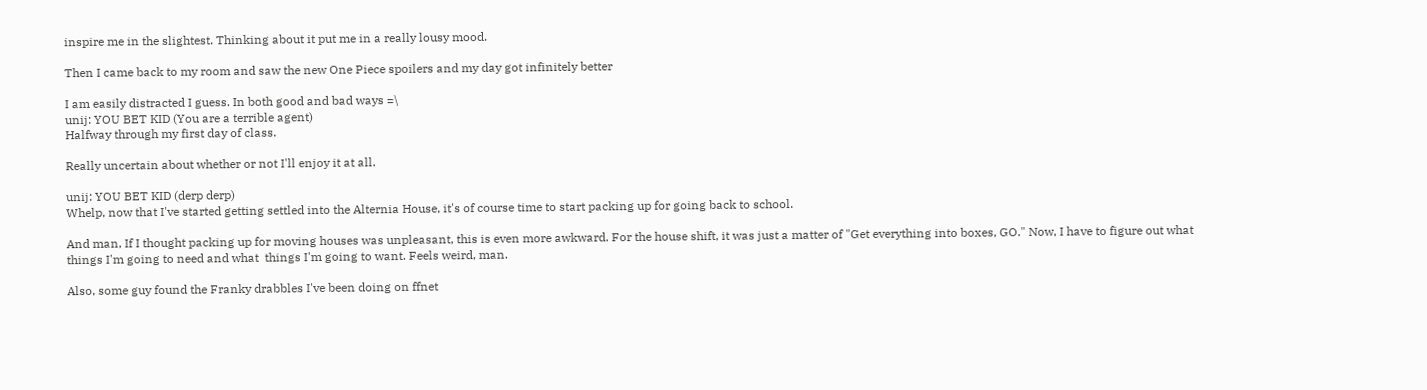inspire me in the slightest. Thinking about it put me in a really lousy mood.

Then I came back to my room and saw the new One Piece spoilers and my day got infinitely better

I am easily distracted I guess. In both good and bad ways =\
unij: YOU BET KID (You are a terrible agent)
Halfway through my first day of class.

Really uncertain about whether or not I'll enjoy it at all.

unij: YOU BET KID (derp derp)
Whelp, now that I've started getting settled into the Alternia House, it's of course time to start packing up for going back to school.

And man, If I thought packing up for moving houses was unpleasant, this is even more awkward. For the house shift, it was just a matter of "Get everything into boxes, GO." Now, I have to figure out what things I'm going to need and what  things I'm going to want. Feels weird, man.

Also, some guy found the Franky drabbles I've been doing on ffnet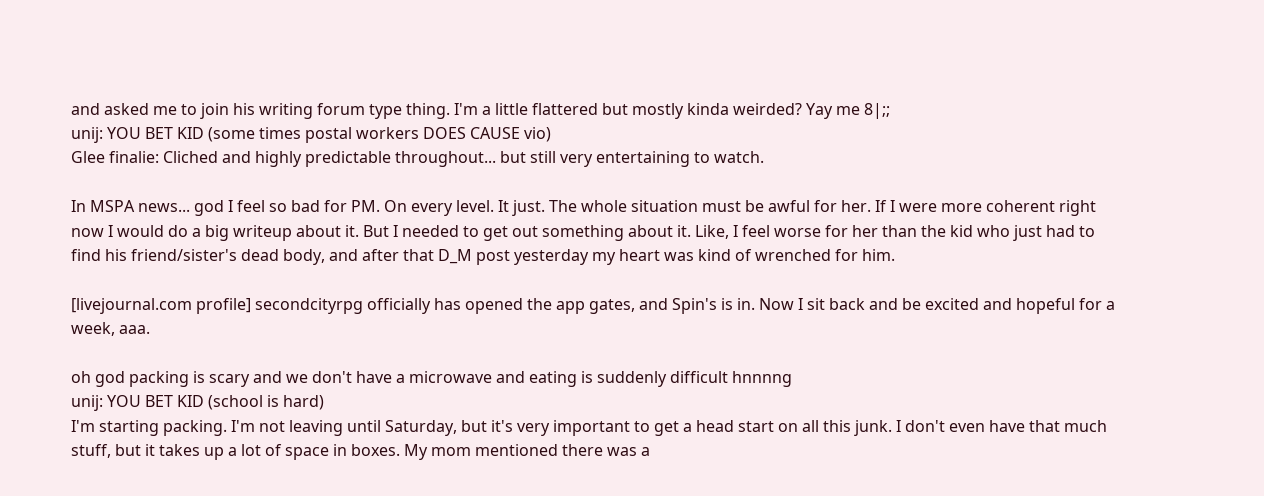and asked me to join his writing forum type thing. I'm a little flattered but mostly kinda weirded? Yay me 8|;;
unij: YOU BET KID (some times postal workers DOES CAUSE vio)
Glee finalie: Cliched and highly predictable throughout... but still very entertaining to watch.

In MSPA news... god I feel so bad for PM. On every level. It just. The whole situation must be awful for her. If I were more coherent right now I would do a big writeup about it. But I needed to get out something about it. Like, I feel worse for her than the kid who just had to find his friend/sister's dead body, and after that D_M post yesterday my heart was kind of wrenched for him.

[livejournal.com profile] secondcityrpg officially has opened the app gates, and Spin's is in. Now I sit back and be excited and hopeful for a week, aaa.

oh god packing is scary and we don't have a microwave and eating is suddenly difficult hnnnng
unij: YOU BET KID (school is hard)
I'm starting packing. I'm not leaving until Saturday, but it's very important to get a head start on all this junk. I don't even have that much stuff, but it takes up a lot of space in boxes. My mom mentioned there was a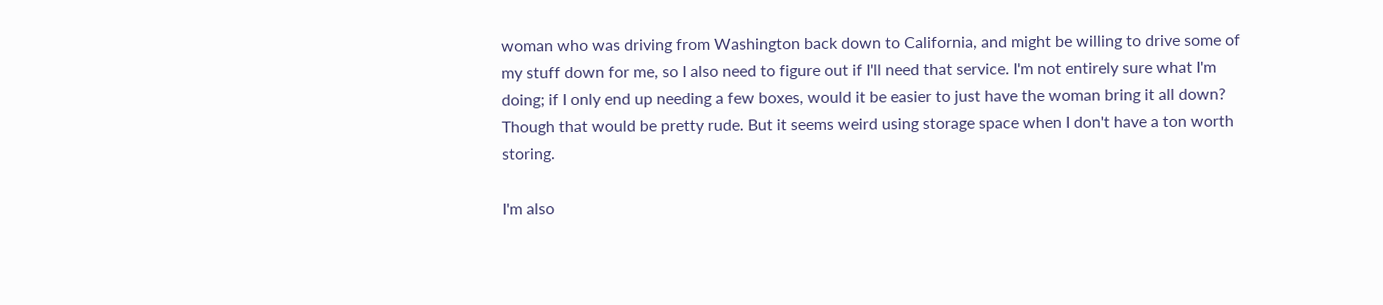woman who was driving from Washington back down to California, and might be willing to drive some of my stuff down for me, so I also need to figure out if I'll need that service. I'm not entirely sure what I'm doing; if I only end up needing a few boxes, would it be easier to just have the woman bring it all down? Though that would be pretty rude. But it seems weird using storage space when I don't have a ton worth storing.

I'm also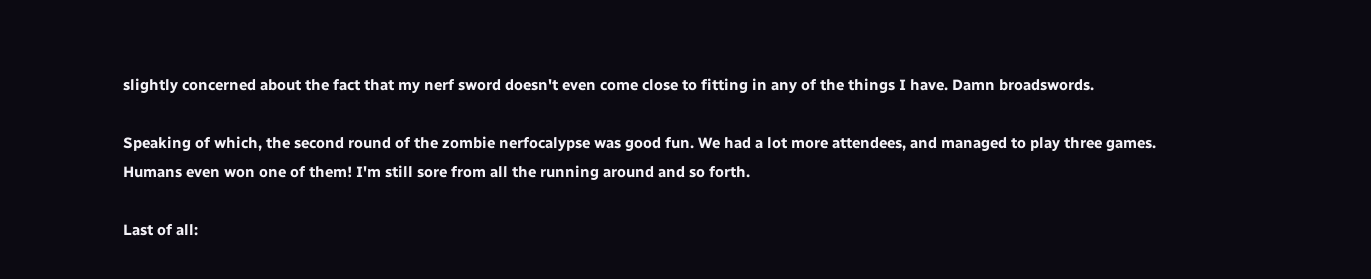slightly concerned about the fact that my nerf sword doesn't even come close to fitting in any of the things I have. Damn broadswords.

Speaking of which, the second round of the zombie nerfocalypse was good fun. We had a lot more attendees, and managed to play three games. Humans even won one of them! I'm still sore from all the running around and so forth.

Last of all: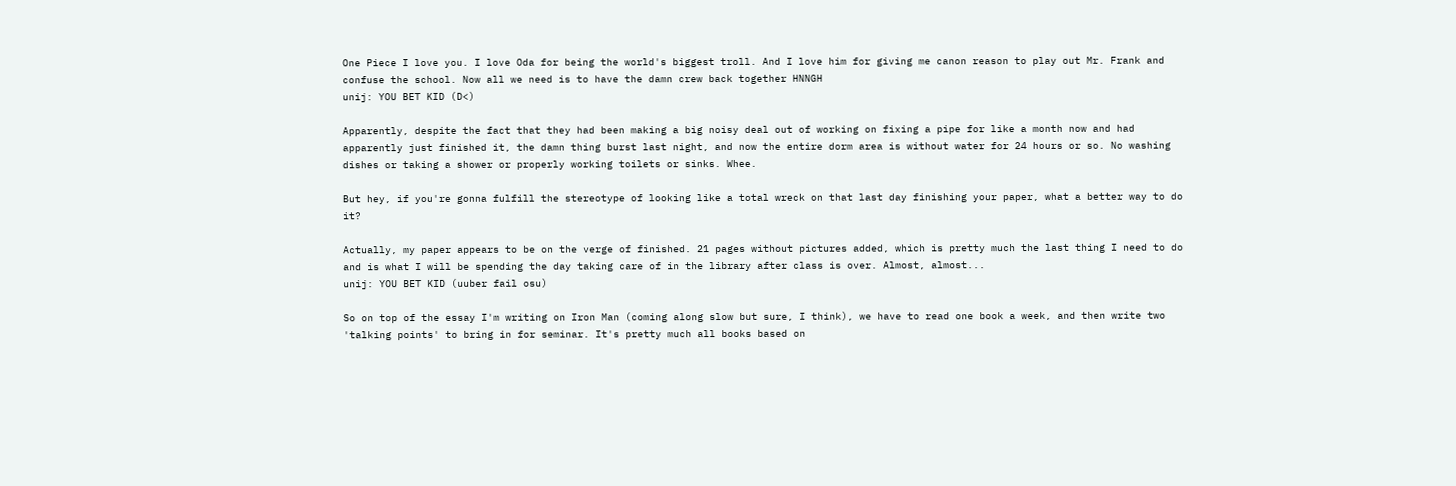One Piece I love you. I love Oda for being the world's biggest troll. And I love him for giving me canon reason to play out Mr. Frank and confuse the school. Now all we need is to have the damn crew back together HNNGH
unij: YOU BET KID (D<)

Apparently, despite the fact that they had been making a big noisy deal out of working on fixing a pipe for like a month now and had apparently just finished it, the damn thing burst last night, and now the entire dorm area is without water for 24 hours or so. No washing dishes or taking a shower or properly working toilets or sinks. Whee.

But hey, if you're gonna fulfill the stereotype of looking like a total wreck on that last day finishing your paper, what a better way to do it?

Actually, my paper appears to be on the verge of finished. 21 pages without pictures added, which is pretty much the last thing I need to do and is what I will be spending the day taking care of in the library after class is over. Almost, almost...
unij: YOU BET KID (uuber fail osu)

So on top of the essay I'm writing on Iron Man (coming along slow but sure, I think), we have to read one book a week, and then write two 'talking points' to bring in for seminar. It's pretty much all books based on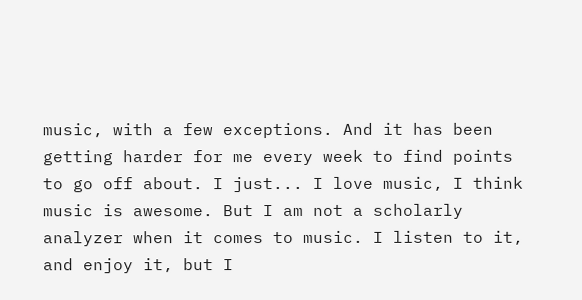music, with a few exceptions. And it has been getting harder for me every week to find points to go off about. I just... I love music, I think music is awesome. But I am not a scholarly analyzer when it comes to music. I listen to it, and enjoy it, but I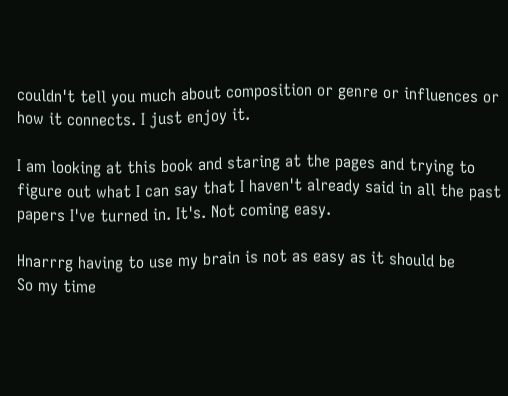couldn't tell you much about composition or genre or influences or how it connects. I just enjoy it.

I am looking at this book and staring at the pages and trying to figure out what I can say that I haven't already said in all the past papers I've turned in. It's. Not coming easy.

Hnarrrg having to use my brain is not as easy as it should be
So my time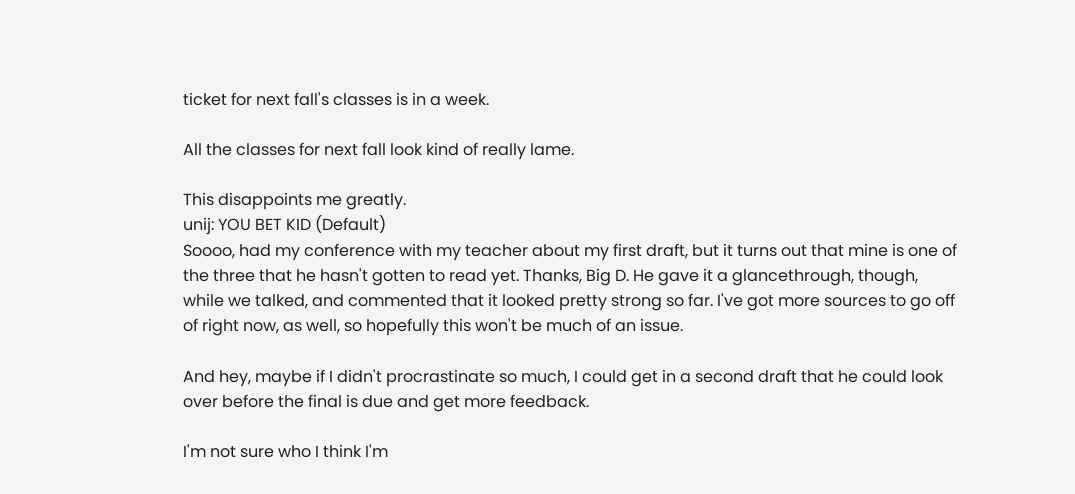ticket for next fall's classes is in a week.

All the classes for next fall look kind of really lame.

This disappoints me greatly.
unij: YOU BET KID (Default)
Soooo, had my conference with my teacher about my first draft, but it turns out that mine is one of the three that he hasn't gotten to read yet. Thanks, Big D. He gave it a glancethrough, though, while we talked, and commented that it looked pretty strong so far. I've got more sources to go off of right now, as well, so hopefully this won't be much of an issue.

And hey, maybe if I didn't procrastinate so much, I could get in a second draft that he could look over before the final is due and get more feedback.

I'm not sure who I think I'm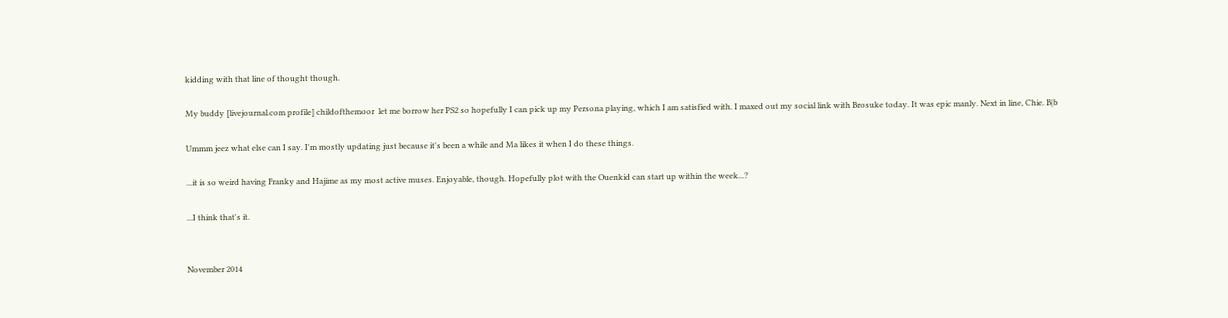kidding with that line of thought though.

My buddy [livejournal.com profile] childofthemoor  let me borrow her PS2 so hopefully I can pick up my Persona playing, which I am satisfied with. I maxed out my social link with Brosuke today. It was epic manly. Next in line, Chie. B|b

Ummm jeez what else can I say. I'm mostly updating just because it's been a while and Ma likes it when I do these things.

...it is so weird having Franky and Hajime as my most active muses. Enjoyable, though. Hopefully plot with the Ouenkid can start up within the week...?

...I think that's it.


November 2014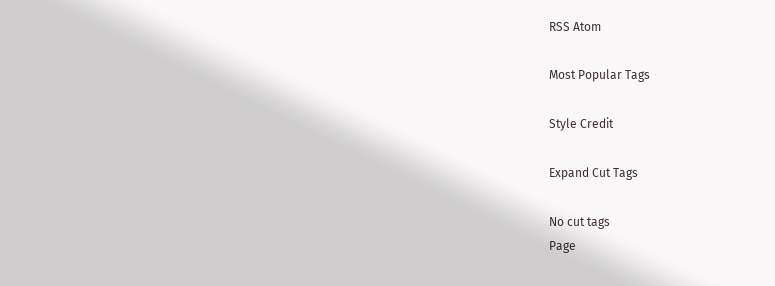RSS Atom

Most Popular Tags

Style Credit

Expand Cut Tags

No cut tags
Page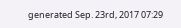generated Sep. 23rd, 2017 07:29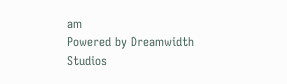am
Powered by Dreamwidth Studios